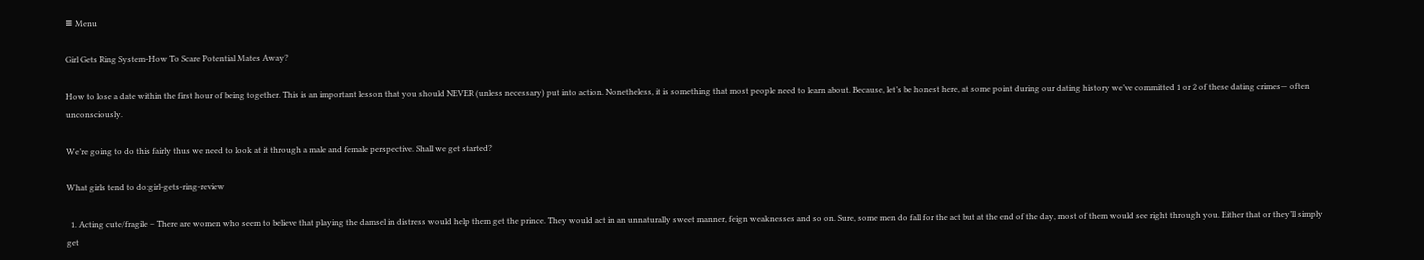≡ Menu

Girl Gets Ring System-How To Scare Potential Mates Away?

How to lose a date within the first hour of being together. This is an important lesson that you should NEVER (unless necessary) put into action. Nonetheless, it is something that most people need to learn about. Because, let’s be honest here, at some point during our dating history we’ve committed 1 or 2 of these dating crimes— often unconsciously.

We’re going to do this fairly thus we need to look at it through a male and female perspective. Shall we get started?

What girls tend to do:girl-gets-ring-review

  1. Acting cute/fragile – There are women who seem to believe that playing the damsel in distress would help them get the prince. They would act in an unnaturally sweet manner, feign weaknesses and so on. Sure, some men do fall for the act but at the end of the day, most of them would see right through you. Either that or they’ll simply get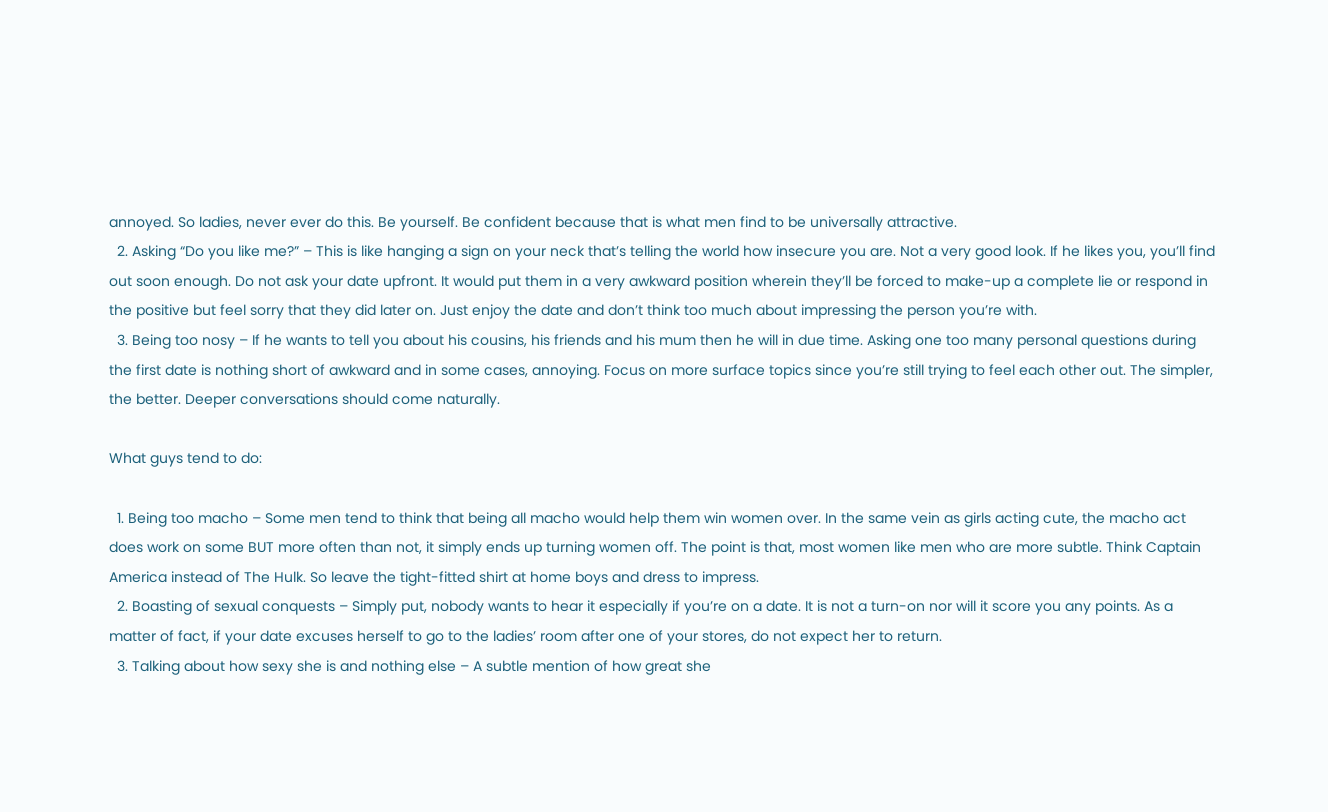annoyed. So ladies, never ever do this. Be yourself. Be confident because that is what men find to be universally attractive.
  2. Asking “Do you like me?” – This is like hanging a sign on your neck that’s telling the world how insecure you are. Not a very good look. If he likes you, you’ll find out soon enough. Do not ask your date upfront. It would put them in a very awkward position wherein they’ll be forced to make-up a complete lie or respond in the positive but feel sorry that they did later on. Just enjoy the date and don’t think too much about impressing the person you’re with.
  3. Being too nosy – If he wants to tell you about his cousins, his friends and his mum then he will in due time. Asking one too many personal questions during the first date is nothing short of awkward and in some cases, annoying. Focus on more surface topics since you’re still trying to feel each other out. The simpler, the better. Deeper conversations should come naturally.

What guys tend to do:

  1. Being too macho – Some men tend to think that being all macho would help them win women over. In the same vein as girls acting cute, the macho act does work on some BUT more often than not, it simply ends up turning women off. The point is that, most women like men who are more subtle. Think Captain America instead of The Hulk. So leave the tight-fitted shirt at home boys and dress to impress.
  2. Boasting of sexual conquests – Simply put, nobody wants to hear it especially if you’re on a date. It is not a turn-on nor will it score you any points. As a matter of fact, if your date excuses herself to go to the ladies’ room after one of your stores, do not expect her to return.
  3. Talking about how sexy she is and nothing else – A subtle mention of how great she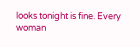looks tonight is fine. Every woman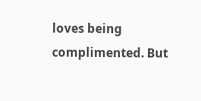loves being complimented. But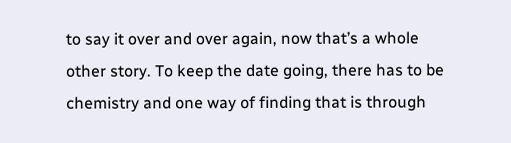to say it over and over again, now that’s a whole other story. To keep the date going, there has to be chemistry and one way of finding that is through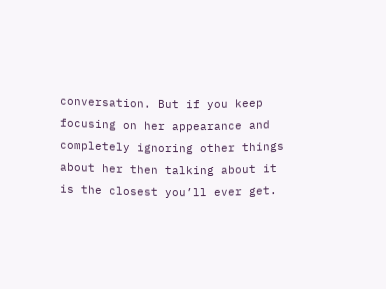conversation. But if you keep focusing on her appearance and completely ignoring other things about her then talking about it is the closest you’ll ever get.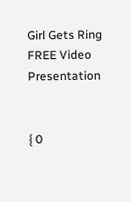Girl Gets Ring FREE Video Presentation


{ 0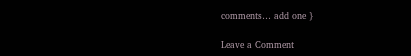comments… add one }

Leave a Comment